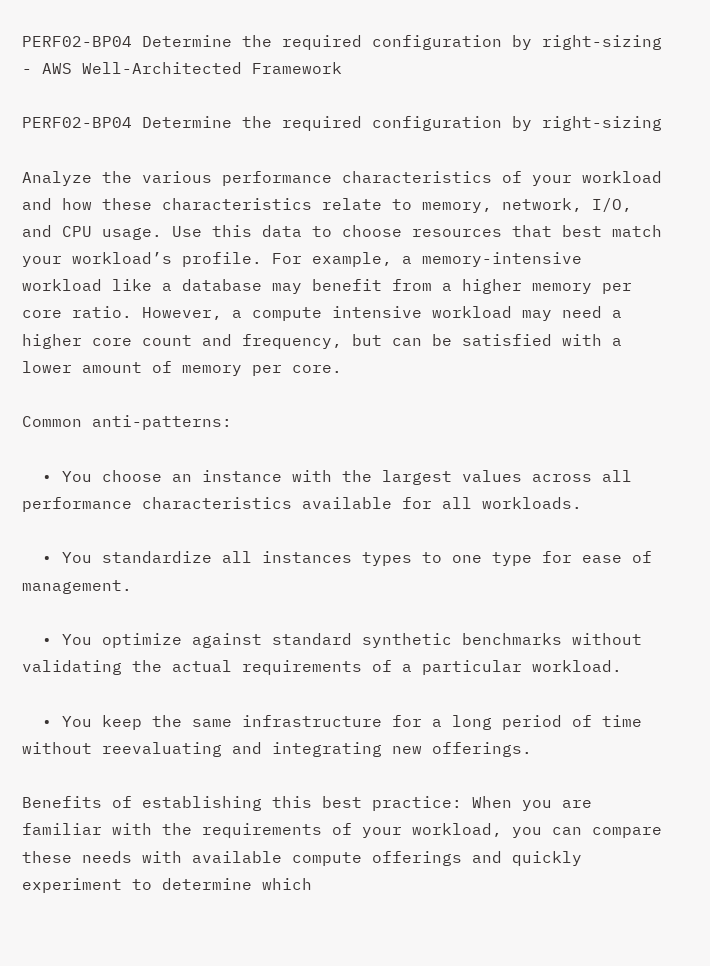PERF02-BP04 Determine the required configuration by right-sizing - AWS Well-Architected Framework

PERF02-BP04 Determine the required configuration by right-sizing

Analyze the various performance characteristics of your workload and how these characteristics relate to memory, network, I/O, and CPU usage. Use this data to choose resources that best match your workload’s profile. For example, a memory-intensive workload like a database may benefit from a higher memory per core ratio. However, a compute intensive workload may need a higher core count and frequency, but can be satisfied with a lower amount of memory per core.

Common anti-patterns:

  • You choose an instance with the largest values across all performance characteristics available for all workloads.

  • You standardize all instances types to one type for ease of management.

  • You optimize against standard synthetic benchmarks without validating the actual requirements of a particular workload.

  • You keep the same infrastructure for a long period of time without reevaluating and integrating new offerings.

Benefits of establishing this best practice: When you are familiar with the requirements of your workload, you can compare these needs with available compute offerings and quickly experiment to determine which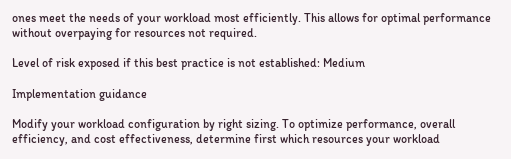ones meet the needs of your workload most efficiently. This allows for optimal performance without overpaying for resources not required.

Level of risk exposed if this best practice is not established: Medium

Implementation guidance

Modify your workload configuration by right sizing. To optimize performance, overall efficiency, and cost effectiveness, determine first which resources your workload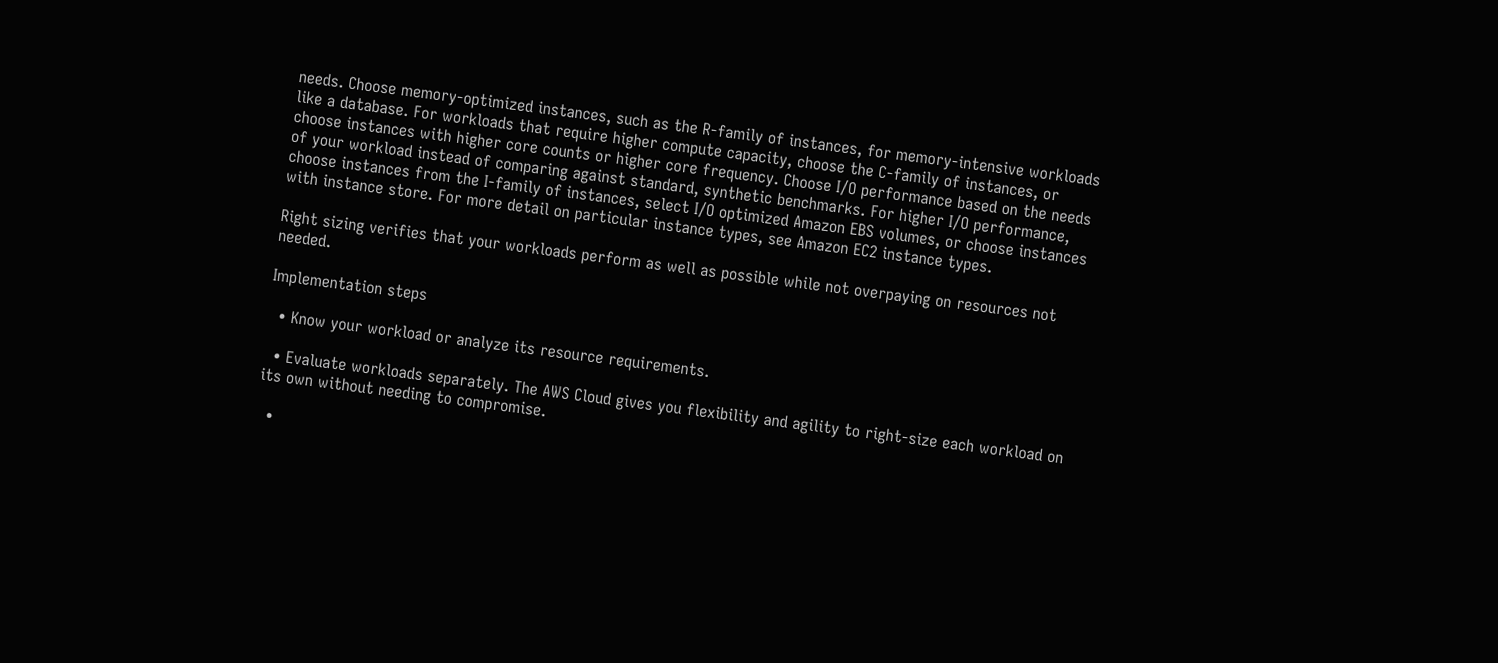needs. Choose memory-optimized instances, such as the R-family of instances, for memory-intensive workloads like a database. For workloads that require higher compute capacity, choose the C-family of instances, or choose instances with higher core counts or higher core frequency. Choose I/O performance based on the needs of your workload instead of comparing against standard, synthetic benchmarks. For higher I/O performance, choose instances from the I-family of instances, select I/O optimized Amazon EBS volumes, or choose instances with instance store. For more detail on particular instance types, see Amazon EC2 instance types.

Right sizing verifies that your workloads perform as well as possible while not overpaying on resources not needed.

Implementation steps

  • Know your workload or analyze its resource requirements.

  • Evaluate workloads separately. The AWS Cloud gives you flexibility and agility to right-size each workload on its own without needing to compromise.

  •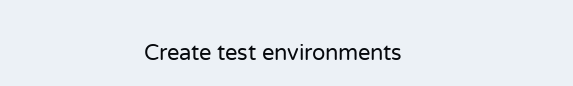Create test environments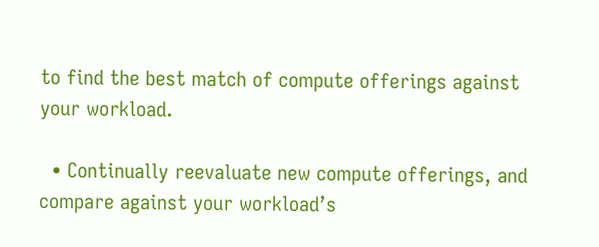to find the best match of compute offerings against your workload.

  • Continually reevaluate new compute offerings, and compare against your workload’s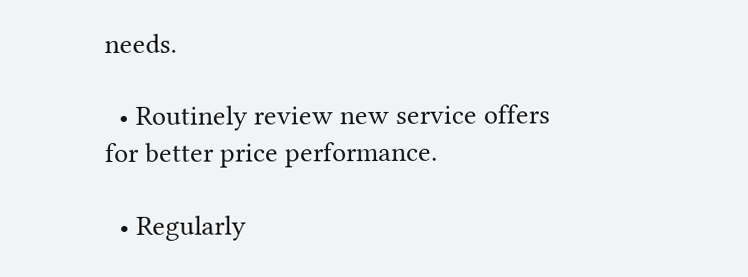needs.

  • Routinely review new service offers for better price performance.

  • Regularly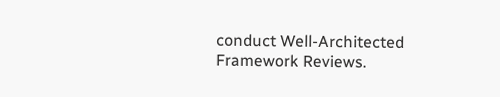conduct Well-Architected Framework Reviews.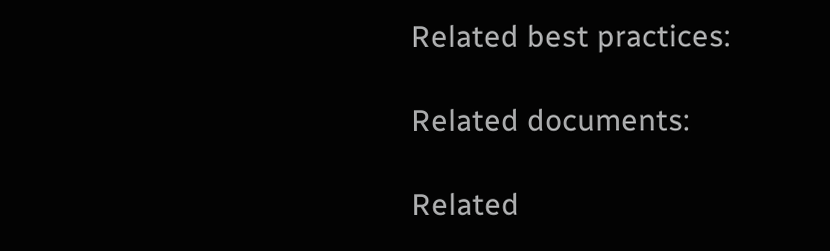Related best practices:

Related documents:

Related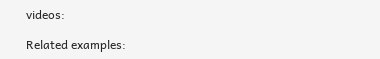videos:

Related examples: